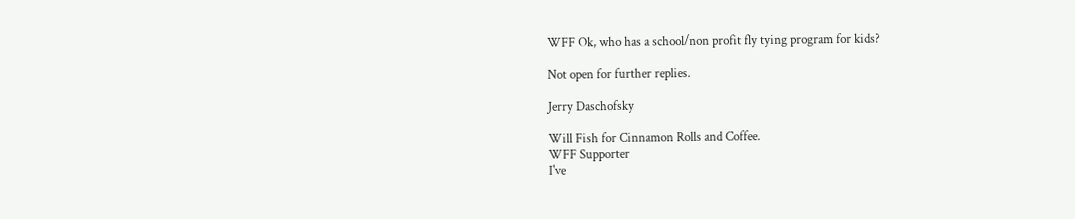WFF Ok, who has a school/non profit fly tying program for kids?

Not open for further replies.

Jerry Daschofsky

Will Fish for Cinnamon Rolls and Coffee.
WFF Supporter
I've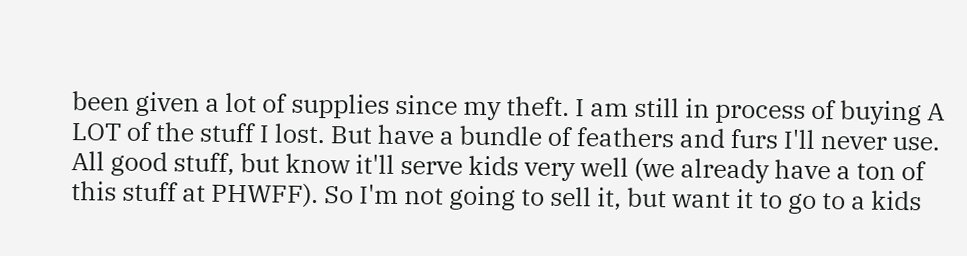been given a lot of supplies since my theft. I am still in process of buying A LOT of the stuff I lost. But have a bundle of feathers and furs I'll never use. All good stuff, but know it'll serve kids very well (we already have a ton of this stuff at PHWFF). So I'm not going to sell it, but want it to go to a kids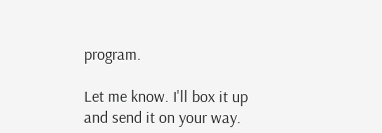program.

Let me know. I'll box it up and send it on your way.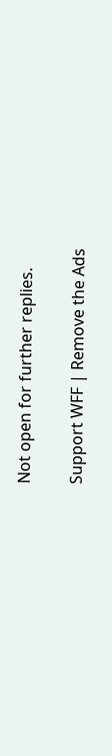Not open for further replies.

Support WFF | Remove the Ads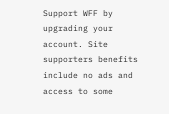Support WFF by upgrading your account. Site supporters benefits include no ads and access to some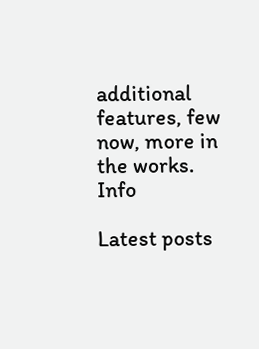additional features, few now, more in the works. Info

Latest posts